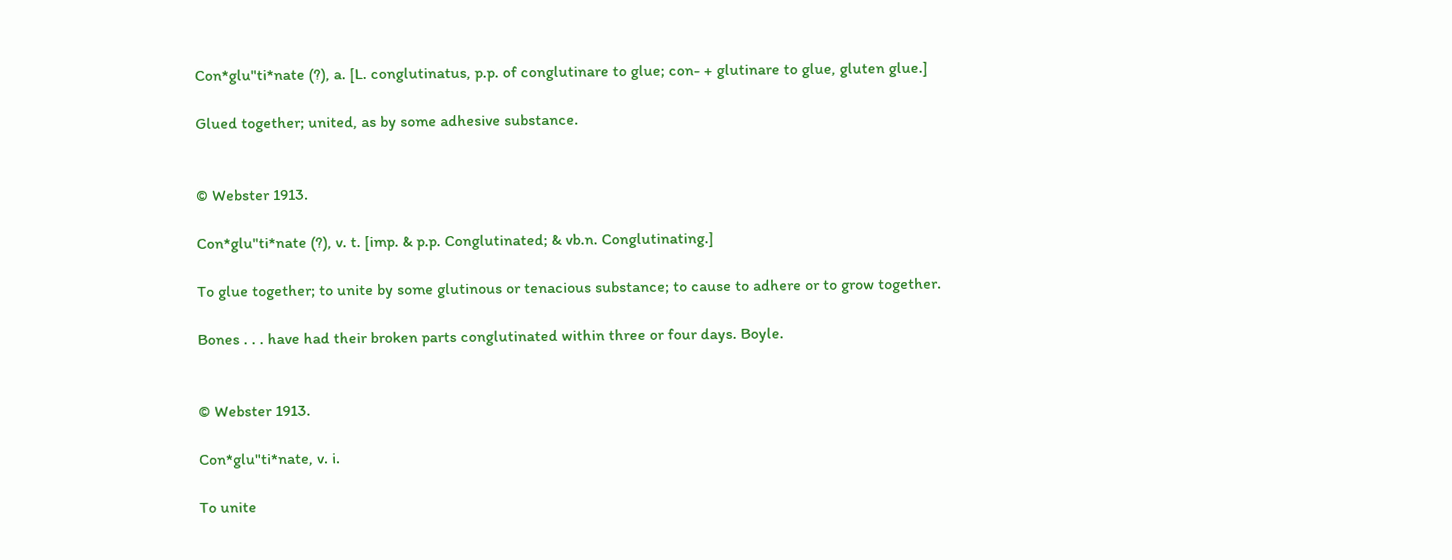Con*glu"ti*nate (?), a. [L. conglutinatus, p.p. of conglutinare to glue; con- + glutinare to glue, gluten glue.]

Glued together; united, as by some adhesive substance.


© Webster 1913.

Con*glu"ti*nate (?), v. t. [imp. & p.p. Conglutinated; & vb.n. Conglutinating.]

To glue together; to unite by some glutinous or tenacious substance; to cause to adhere or to grow together.

Bones . . . have had their broken parts conglutinated within three or four days. Boyle.


© Webster 1913.

Con*glu"ti*nate, v. i.

To unite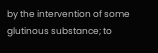by the intervention of some glutinous substance; to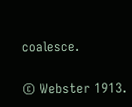coalesce.


© Webster 1913.